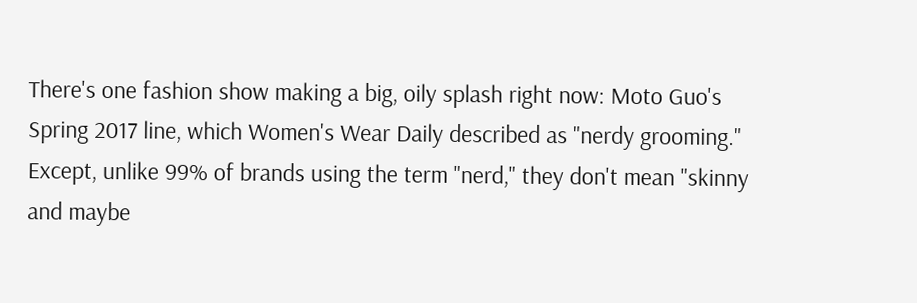There's one fashion show making a big, oily splash right now: Moto Guo's Spring 2017 line, which Women's Wear Daily described as "nerdy grooming." Except, unlike 99% of brands using the term "nerd," they don't mean "skinny and maybe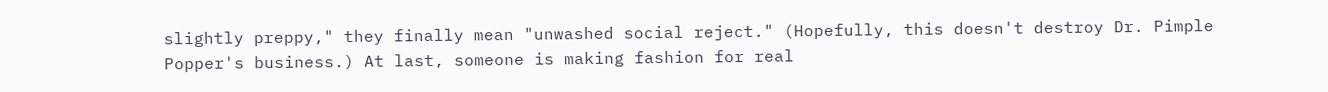slightly preppy," they finally mean "unwashed social reject." (Hopefully, this doesn't destroy Dr. Pimple Popper's business.) At last, someone is making fashion for real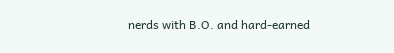nerds with B.O. and hard-earned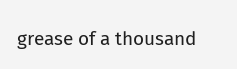grease of a thousand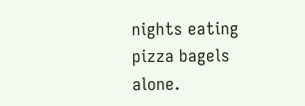nights eating pizza bagels alone.